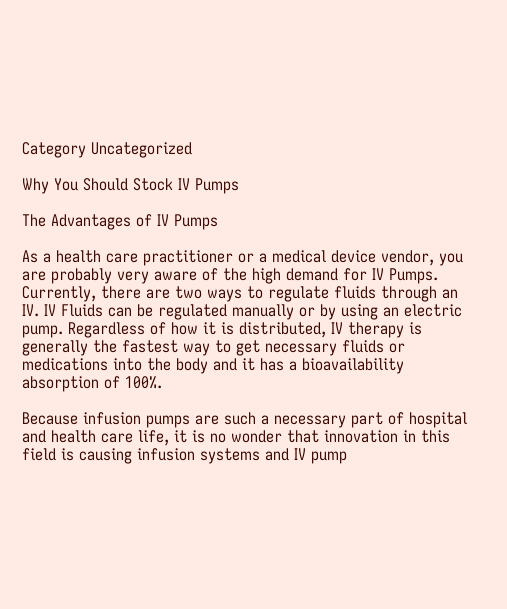Category Uncategorized

Why You Should Stock IV Pumps

The Advantages of IV Pumps

As a health care practitioner or a medical device vendor, you are probably very aware of the high demand for IV Pumps. Currently, there are two ways to regulate fluids through an IV. IV Fluids can be regulated manually or by using an electric pump. Regardless of how it is distributed, IV therapy is generally the fastest way to get necessary fluids or medications into the body and it has a bioavailability absorption of 100%.

Because infusion pumps are such a necessary part of hospital and health care life, it is no wonder that innovation in this field is causing infusion systems and IV pump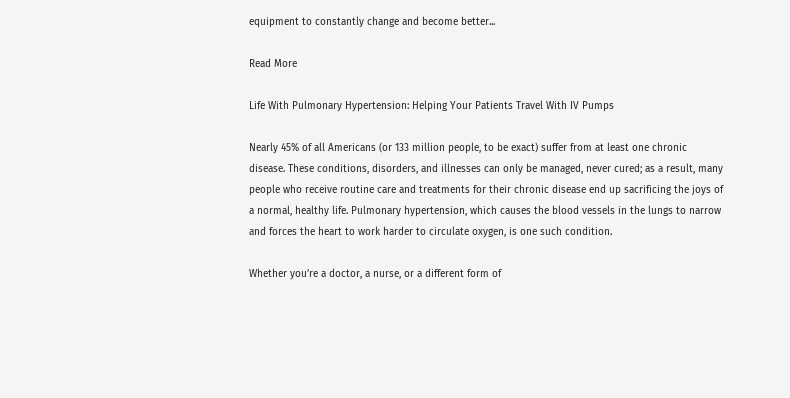equipment to constantly change and become better...

Read More

Life With Pulmonary Hypertension: Helping Your Patients Travel With IV Pumps

Nearly 45% of all Americans (or 133 million people, to be exact) suffer from at least one chronic disease. These conditions, disorders, and illnesses can only be managed, never cured; as a result, many people who receive routine care and treatments for their chronic disease end up sacrificing the joys of a normal, healthy life. Pulmonary hypertension, which causes the blood vessels in the lungs to narrow and forces the heart to work harder to circulate oxygen, is one such condition.

Whether you’re a doctor, a nurse, or a different form of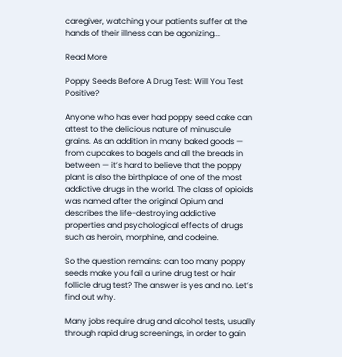caregiver, watching your patients suffer at the hands of their illness can be agonizing...

Read More

Poppy Seeds Before A Drug Test: Will You Test Positive?

Anyone who has ever had poppy seed cake can attest to the delicious nature of minuscule grains. As an addition in many baked goods — from cupcakes to bagels and all the breads in between — it’s hard to believe that the poppy plant is also the birthplace of one of the most addictive drugs in the world. The class of opioids was named after the original Opium and describes the life-destroying addictive properties and psychological effects of drugs such as heroin, morphine, and codeine.

So the question remains: can too many poppy seeds make you fail a urine drug test or hair follicle drug test? The answer is yes and no. Let’s find out why.

Many jobs require drug and alcohol tests, usually through rapid drug screenings, in order to gain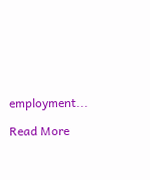employment...

Read More